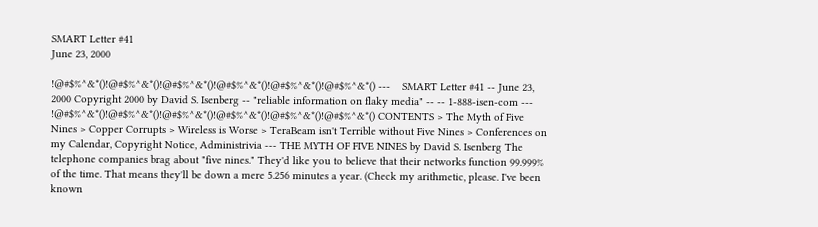SMART Letter #41
June 23, 2000

!@#$%^&*()!@#$%^&*()!@#$%^&*()!@#$%^&*()!@#$%^&*()!@#$%^&*() ---    SMART Letter #41 -- June 23, 2000 Copyright 2000 by David S. Isenberg -- "reliable information on flaky media" -- -- 1-888-isen-com --- !@#$%^&*()!@#$%^&*()!@#$%^&*()!@#$%^&*()!@#$%^&*()!@#$%^&*() CONTENTS > The Myth of Five Nines > Copper Corrupts > Wireless is Worse > TeraBeam isn't Terrible without Five Nines > Conferences on my Calendar, Copyright Notice, Administrivia --- THE MYTH OF FIVE NINES by David S. Isenberg The telephone companies brag about "five nines." They'd like you to believe that their networks function 99.999% of the time. That means they'll be down a mere 5.256 minutes a year. (Check my arithmetic, please. I've been known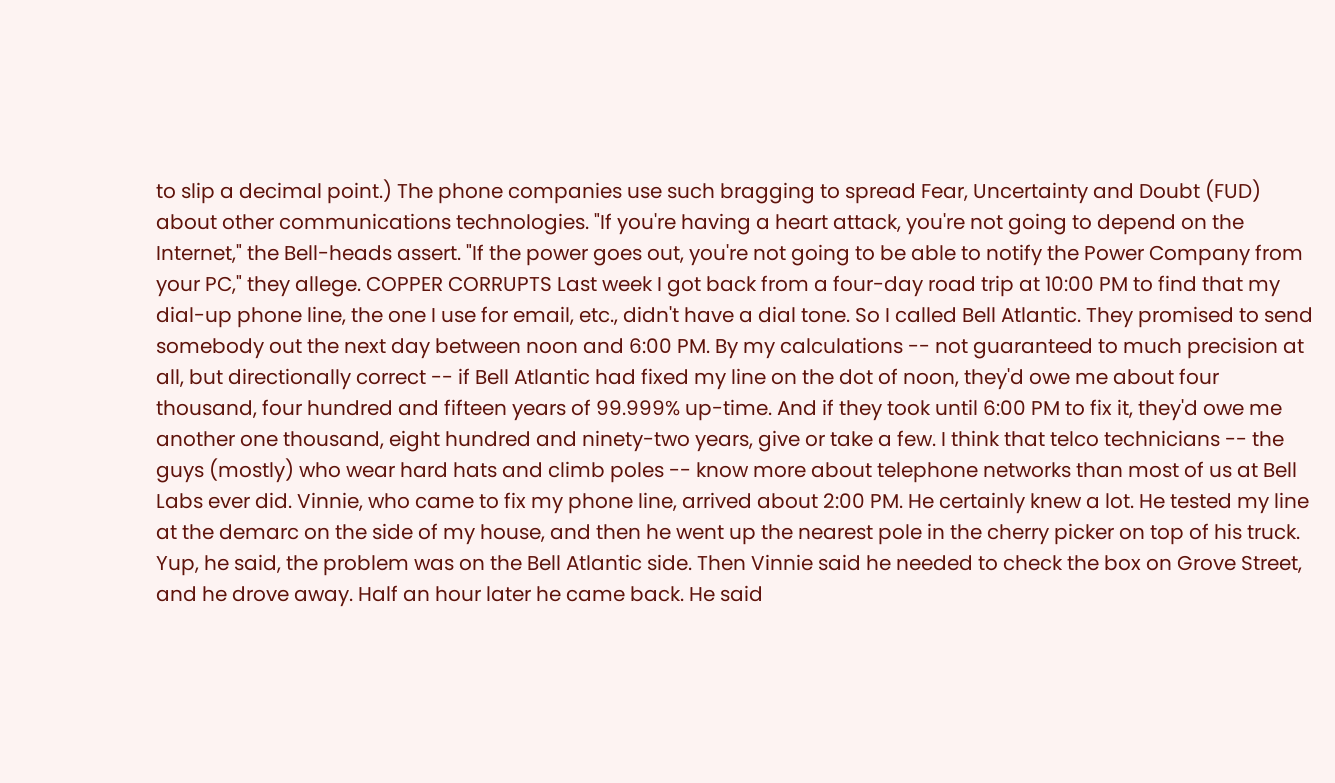to slip a decimal point.) The phone companies use such bragging to spread Fear, Uncertainty and Doubt (FUD) about other communications technologies. "If you're having a heart attack, you're not going to depend on the Internet," the Bell-heads assert. "If the power goes out, you're not going to be able to notify the Power Company from your PC," they allege. COPPER CORRUPTS Last week I got back from a four-day road trip at 10:00 PM to find that my dial-up phone line, the one I use for email, etc., didn't have a dial tone. So I called Bell Atlantic. They promised to send somebody out the next day between noon and 6:00 PM. By my calculations -- not guaranteed to much precision at all, but directionally correct -- if Bell Atlantic had fixed my line on the dot of noon, they'd owe me about four thousand, four hundred and fifteen years of 99.999% up-time. And if they took until 6:00 PM to fix it, they'd owe me another one thousand, eight hundred and ninety-two years, give or take a few. I think that telco technicians -- the guys (mostly) who wear hard hats and climb poles -- know more about telephone networks than most of us at Bell Labs ever did. Vinnie, who came to fix my phone line, arrived about 2:00 PM. He certainly knew a lot. He tested my line at the demarc on the side of my house, and then he went up the nearest pole in the cherry picker on top of his truck. Yup, he said, the problem was on the Bell Atlantic side. Then Vinnie said he needed to check the box on Grove Street, and he drove away. Half an hour later he came back. He said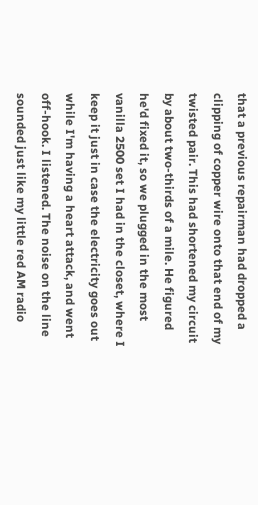that a previous repairman had dropped a clipping of copper wire onto that end of my twisted pair. This had shortened my circuit by about two-thirds of a mile. He figured he'd fixed it, so we plugged in the most vanilla 2500 set I had in the closet, where I keep it just in case the electricity goes out while I'm having a heart attack, and went off-hook. I listened. The noise on the line sounded just like my little red AM radio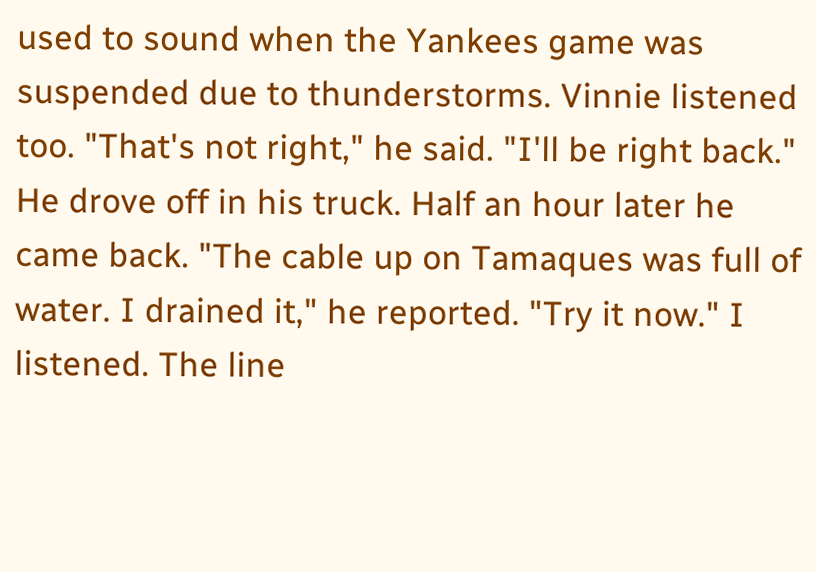used to sound when the Yankees game was suspended due to thunderstorms. Vinnie listened too. "That's not right," he said. "I'll be right back." He drove off in his truck. Half an hour later he came back. "The cable up on Tamaques was full of water. I drained it," he reported. "Try it now." I listened. The line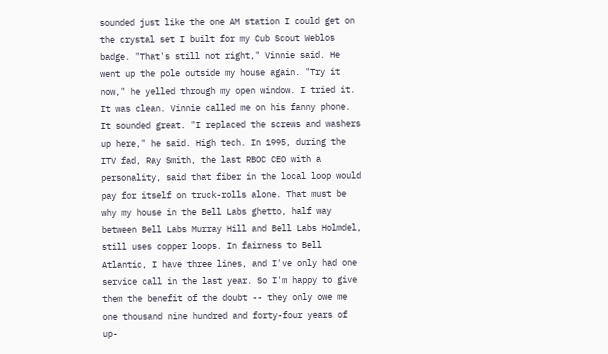sounded just like the one AM station I could get on the crystal set I built for my Cub Scout Weblos badge. "That's still not right," Vinnie said. He went up the pole outside my house again. "Try it now," he yelled through my open window. I tried it. It was clean. Vinnie called me on his fanny phone. It sounded great. "I replaced the screws and washers up here," he said. High tech. In 1995, during the ITV fad, Ray Smith, the last RBOC CEO with a personality, said that fiber in the local loop would pay for itself on truck-rolls alone. That must be why my house in the Bell Labs ghetto, half way between Bell Labs Murray Hill and Bell Labs Holmdel, still uses copper loops. In fairness to Bell Atlantic, I have three lines, and I've only had one service call in the last year. So I'm happy to give them the benefit of the doubt -- they only owe me one thousand nine hundred and forty-four years of up-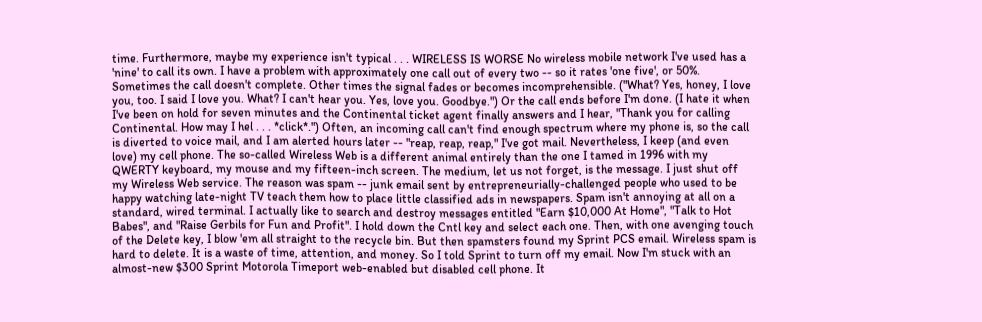time. Furthermore, maybe my experience isn't typical . . . WIRELESS IS WORSE No wireless mobile network I've used has a 'nine' to call its own. I have a problem with approximately one call out of every two -- so it rates 'one five', or 50%. Sometimes the call doesn't complete. Other times the signal fades or becomes incomprehensible. ("What? Yes, honey, I love you, too. I said I love you. What? I can't hear you. Yes, love you. Goodbye.") Or the call ends before I'm done. (I hate it when I've been on hold for seven minutes and the Continental ticket agent finally answers and I hear, "Thank you for calling Continental. How may I hel . . . *click*.") Often, an incoming call can't find enough spectrum where my phone is, so the call is diverted to voice mail, and I am alerted hours later -- "reap, reap, reap," I've got mail. Nevertheless, I keep (and even love) my cell phone. The so-called Wireless Web is a different animal entirely than the one I tamed in 1996 with my QWERTY keyboard, my mouse and my fifteen-inch screen. The medium, let us not forget, is the message. I just shut off my Wireless Web service. The reason was spam -- junk email sent by entrepreneurially-challenged people who used to be happy watching late-night TV teach them how to place little classified ads in newspapers. Spam isn't annoying at all on a standard, wired terminal. I actually like to search and destroy messages entitled "Earn $10,000 At Home", "Talk to Hot Babes", and "Raise Gerbils for Fun and Profit". I hold down the Cntl key and select each one. Then, with one avenging touch of the Delete key, I blow 'em all straight to the recycle bin. But then spamsters found my Sprint PCS email. Wireless spam is hard to delete. It is a waste of time, attention, and money. So I told Sprint to turn off my email. Now I'm stuck with an almost-new $300 Sprint Motorola Timeport web-enabled but disabled cell phone. It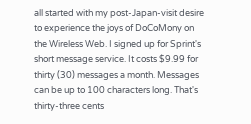all started with my post-Japan-visit desire to experience the joys of DoCoMony on the Wireless Web. I signed up for Sprint's short message service. It costs $9.99 for thirty (30) messages a month. Messages can be up to 100 characters long. That's thirty-three cents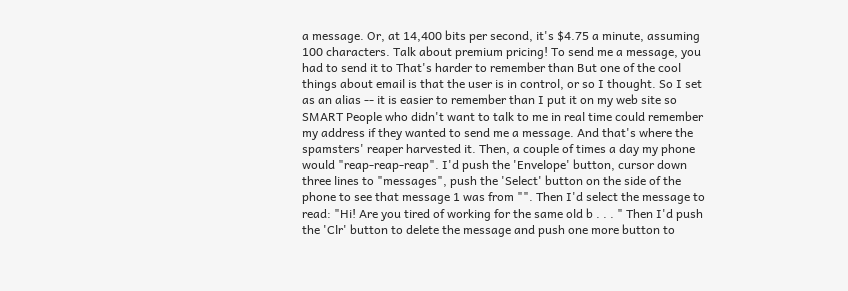a message. Or, at 14,400 bits per second, it's $4.75 a minute, assuming 100 characters. Talk about premium pricing! To send me a message, you had to send it to That's harder to remember than But one of the cool things about email is that the user is in control, or so I thought. So I set as an alias -- it is easier to remember than I put it on my web site so SMART People who didn't want to talk to me in real time could remember my address if they wanted to send me a message. And that's where the spamsters' reaper harvested it. Then, a couple of times a day my phone would "reap-reap-reap". I'd push the 'Envelope' button, cursor down three lines to "messages", push the 'Select' button on the side of the phone to see that message 1 was from "". Then I'd select the message to read: "Hi! Are you tired of working for the same old b . . . " Then I'd push the 'Clr' button to delete the message and push one more button to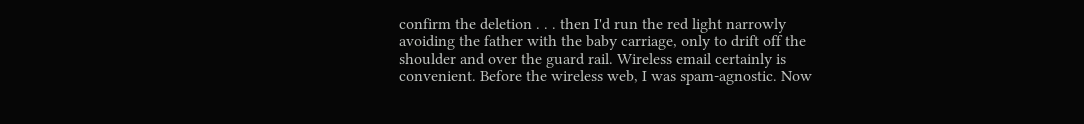confirm the deletion . . . then I'd run the red light narrowly avoiding the father with the baby carriage, only to drift off the shoulder and over the guard rail. Wireless email certainly is convenient. Before the wireless web, I was spam-agnostic. Now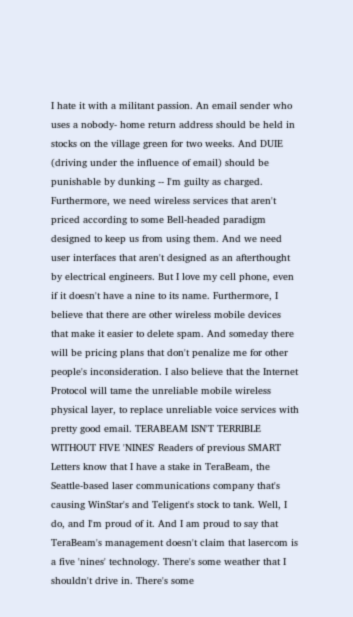I hate it with a militant passion. An email sender who uses a nobody- home return address should be held in stocks on the village green for two weeks. And DUIE (driving under the influence of email) should be punishable by dunking -- I'm guilty as charged. Furthermore, we need wireless services that aren't priced according to some Bell-headed paradigm designed to keep us from using them. And we need user interfaces that aren't designed as an afterthought by electrical engineers. But I love my cell phone, even if it doesn't have a nine to its name. Furthermore, I believe that there are other wireless mobile devices that make it easier to delete spam. And someday there will be pricing plans that don't penalize me for other people's inconsideration. I also believe that the Internet Protocol will tame the unreliable mobile wireless physical layer, to replace unreliable voice services with pretty good email. TERABEAM ISN'T TERRIBLE WITHOUT FIVE 'NINES' Readers of previous SMART Letters know that I have a stake in TeraBeam, the Seattle-based laser communications company that's causing WinStar's and Teligent's stock to tank. Well, I do, and I'm proud of it. And I am proud to say that TeraBeam's management doesn't claim that lasercom is a five 'nines' technology. There's some weather that I shouldn't drive in. There's some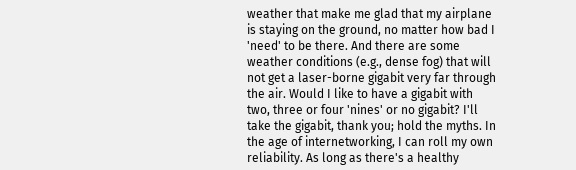weather that make me glad that my airplane is staying on the ground, no matter how bad I 'need' to be there. And there are some weather conditions (e.g., dense fog) that will not get a laser-borne gigabit very far through the air. Would I like to have a gigabit with two, three or four 'nines' or no gigabit? I'll take the gigabit, thank you; hold the myths. In the age of internetworking, I can roll my own reliability. As long as there's a healthy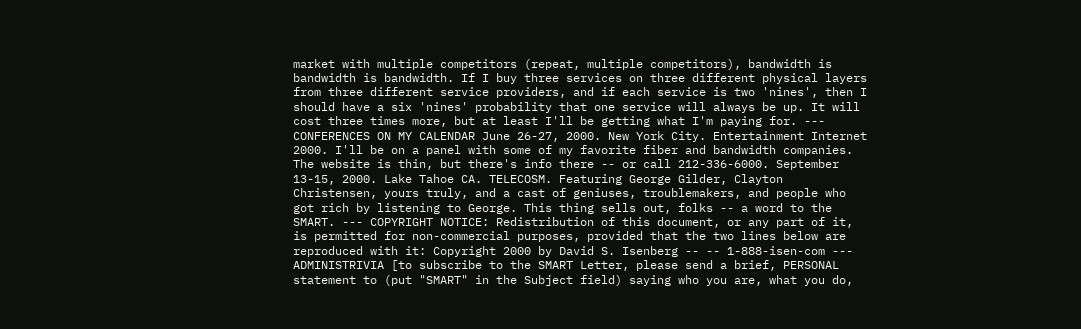market with multiple competitors (repeat, multiple competitors), bandwidth is bandwidth is bandwidth. If I buy three services on three different physical layers from three different service providers, and if each service is two 'nines', then I should have a six 'nines' probability that one service will always be up. It will cost three times more, but at least I'll be getting what I'm paying for. --- CONFERENCES ON MY CALENDAR June 26-27, 2000. New York City. Entertainment Internet 2000. I'll be on a panel with some of my favorite fiber and bandwidth companies. The website is thin, but there's info there -- or call 212-336-6000. September 13-15, 2000. Lake Tahoe CA. TELECOSM. Featuring George Gilder, Clayton Christensen, yours truly, and a cast of geniuses, troublemakers, and people who got rich by listening to George. This thing sells out, folks -- a word to the SMART. --- COPYRIGHT NOTICE: Redistribution of this document, or any part of it, is permitted for non-commercial purposes, provided that the two lines below are reproduced with it: Copyright 2000 by David S. Isenberg -- -- 1-888-isen-com --- ADMINISTRIVIA [to subscribe to the SMART Letter, please send a brief, PERSONAL statement to (put "SMART" in the Subject field) saying who you are, what you do,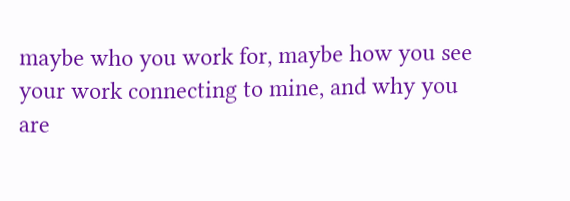maybe who you work for, maybe how you see your work connecting to mine, and why you are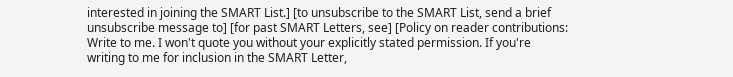interested in joining the SMART List.] [to unsubscribe to the SMART List, send a brief unsubscribe message to] [for past SMART Letters, see] [Policy on reader contributions: Write to me. I won't quote you without your explicitly stated permission. If you're writing to me for inclusion in the SMART Letter,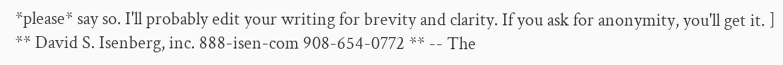*please* say so. I'll probably edit your writing for brevity and clarity. If you ask for anonymity, you'll get it. ] ** David S. Isenberg, inc. 888-isen-com 908-654-0772 ** -- The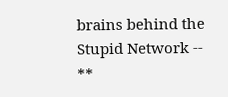brains behind the Stupid Network -- **